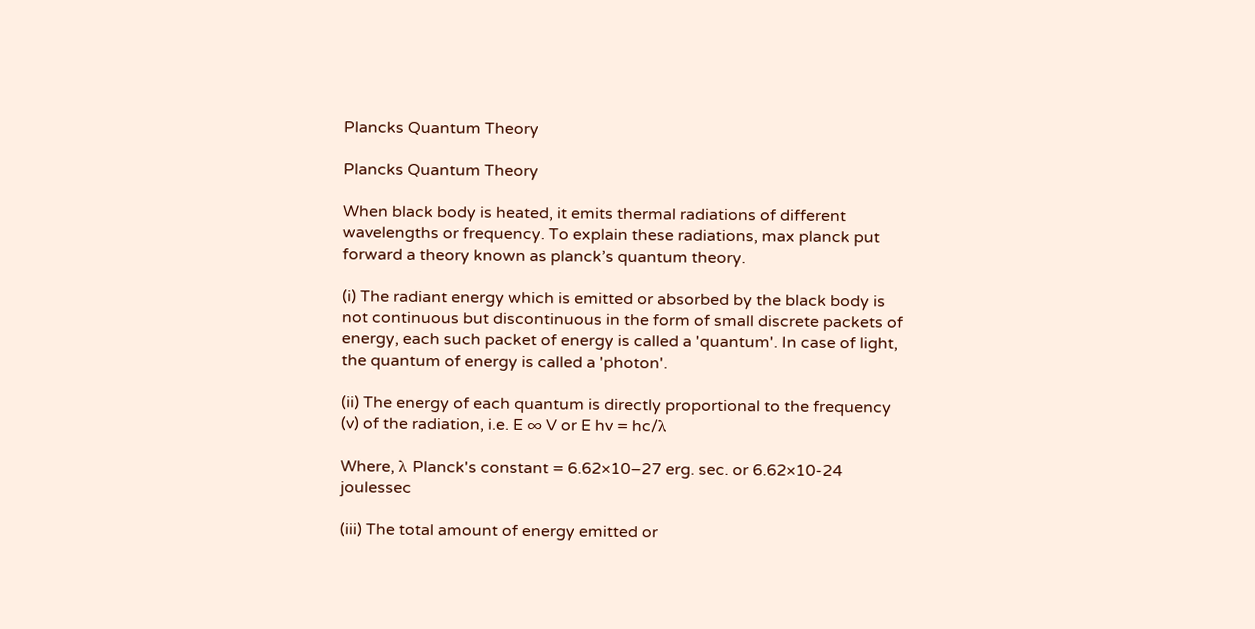Plancks Quantum Theory

Plancks Quantum Theory

When black body is heated, it emits thermal radiations of different wavelengths or frequency. To explain these radiations, max planck put forward a theory known as planck’s quantum theory.

(i) The radiant energy which is emitted or absorbed by the black body is not continuous but discontinuous in the form of small discrete packets of energy, each such packet of energy is called a 'quantum'. In case of light, the quantum of energy is called a 'photon'.

(ii) The energy of each quantum is directly proportional to the frequency (v) of the radiation, i.e. E ∞ V or E hv = hc/λ

Where, λ Planck's constant = 6.62×10–27 erg. sec. or 6.62×10-24 joulessec

(iii) The total amount of energy emitted or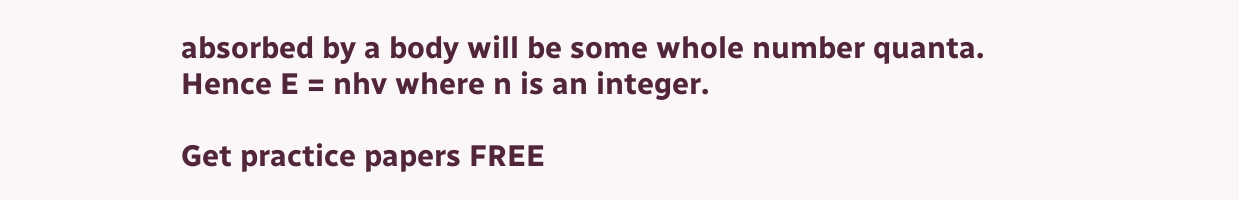absorbed by a body will be some whole number quanta. Hence E = nhv where n is an integer.

Get practice papers FREE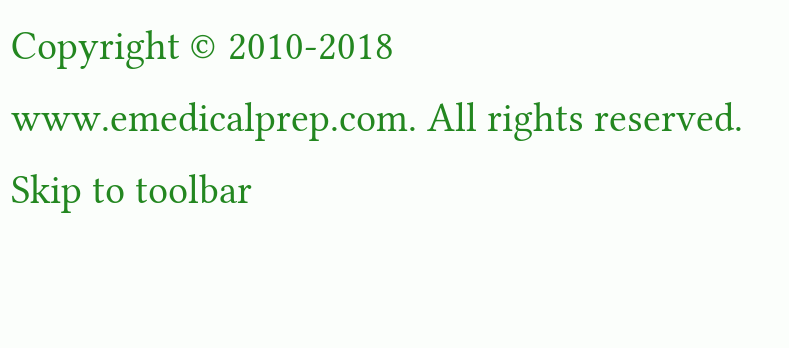Copyright © 2010-2018 www.emedicalprep.com. All rights reserved.
Skip to toolbar